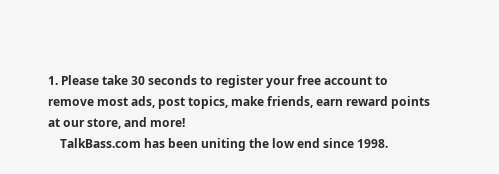1. Please take 30 seconds to register your free account to remove most ads, post topics, make friends, earn reward points at our store, and more!
    TalkBass.com has been uniting the low end since 1998.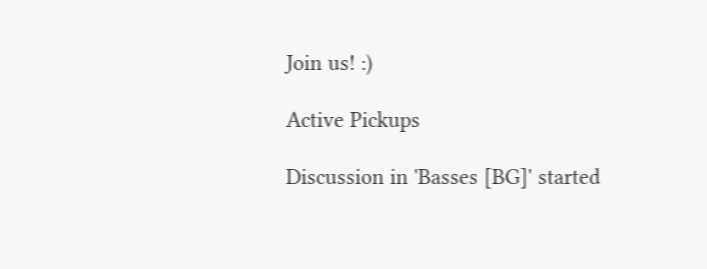Join us! :)

Active Pickups

Discussion in 'Basses [BG]' started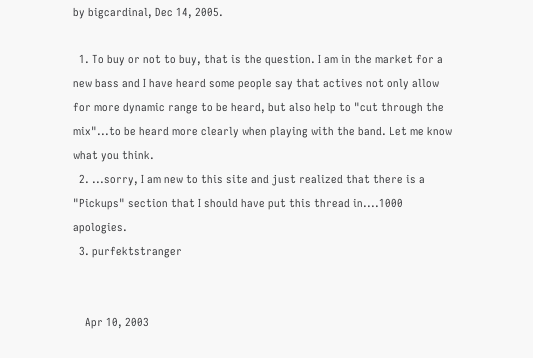by bigcardinal, Dec 14, 2005.

  1. To buy or not to buy, that is the question. I am in the market for a new bass and I have heard some people say that actives not only allow for more dynamic range to be heard, but also help to "cut through the mix"...to be heard more clearly when playing with the band. Let me know what you think.
  2. ...sorry, I am new to this site and just realized that there is a "Pickups" section that I should have put this thread in....1000 apologies.
  3. purfektstranger


    Apr 10, 2003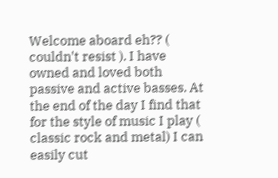Welcome aboard eh?? ( couldn't resist ). I have owned and loved both passive and active basses. At the end of the day I find that for the style of music I play ( classic rock and metal) I can easily cut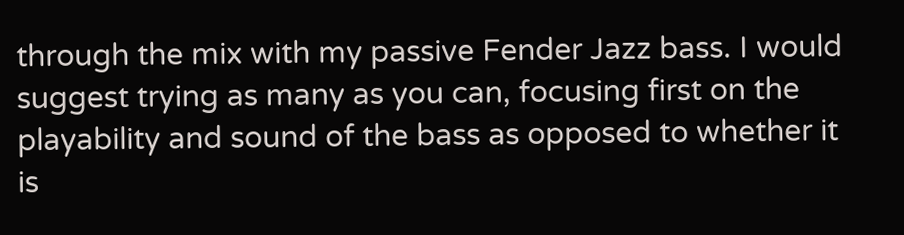through the mix with my passive Fender Jazz bass. I would suggest trying as many as you can, focusing first on the playability and sound of the bass as opposed to whether it is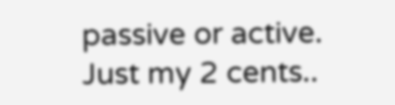passive or active. Just my 2 cents..